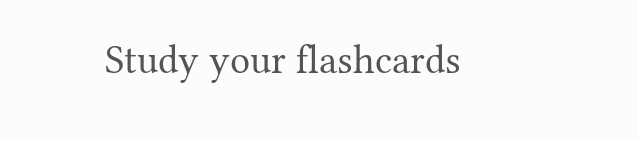Study your flashcards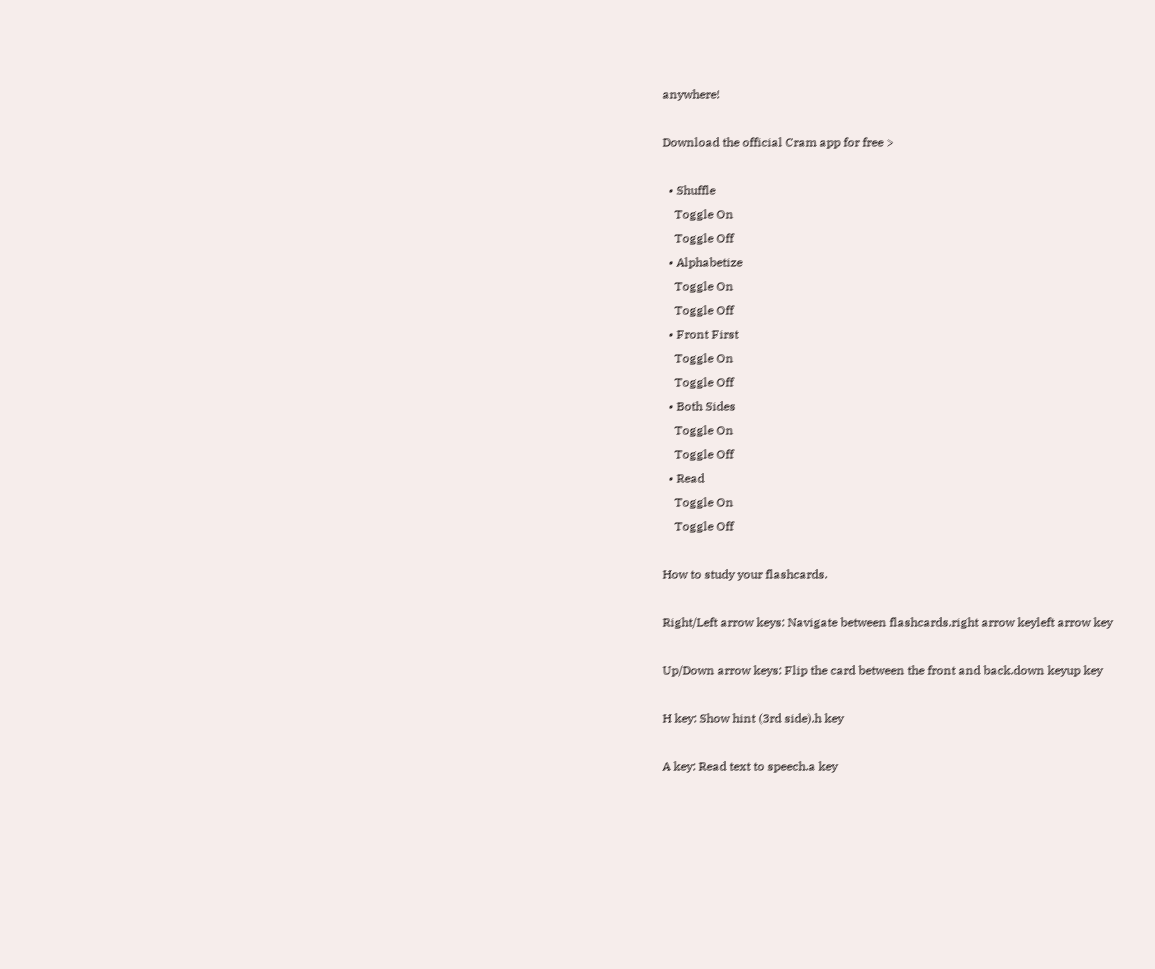anywhere!

Download the official Cram app for free >

  • Shuffle
    Toggle On
    Toggle Off
  • Alphabetize
    Toggle On
    Toggle Off
  • Front First
    Toggle On
    Toggle Off
  • Both Sides
    Toggle On
    Toggle Off
  • Read
    Toggle On
    Toggle Off

How to study your flashcards.

Right/Left arrow keys: Navigate between flashcards.right arrow keyleft arrow key

Up/Down arrow keys: Flip the card between the front and back.down keyup key

H key: Show hint (3rd side).h key

A key: Read text to speech.a key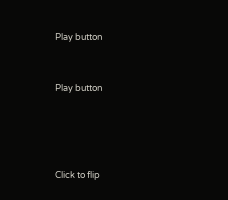Play button


Play button




Click to flip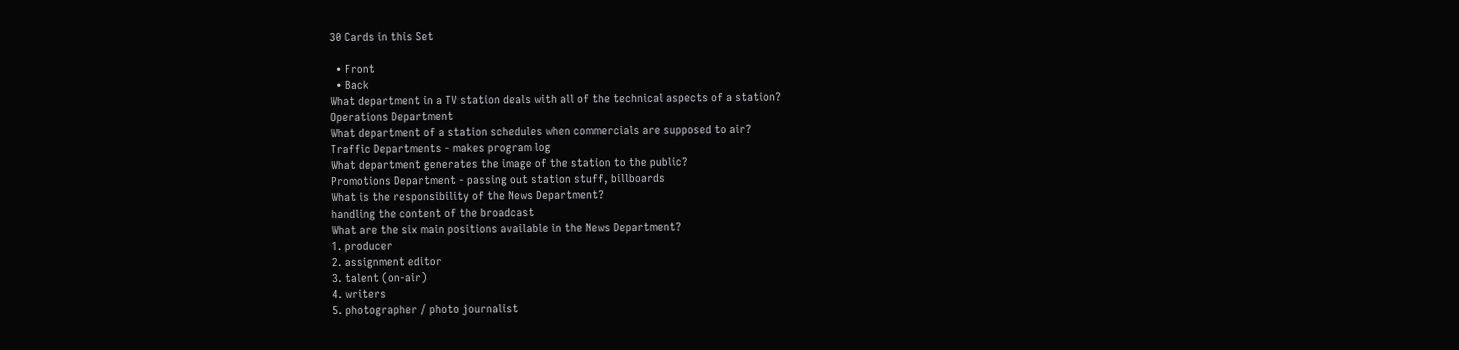30 Cards in this Set

  • Front
  • Back
What department in a TV station deals with all of the technical aspects of a station?
Operations Department
What department of a station schedules when commercials are supposed to air?
Traffic Departments - makes program log
What department generates the image of the station to the public?
Promotions Department - passing out station stuff, billboards
What is the responsibility of the News Department?
handling the content of the broadcast
What are the six main positions available in the News Department?
1. producer
2. assignment editor
3. talent (on-air)
4. writers
5. photographer / photo journalist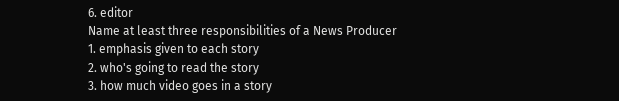6. editor
Name at least three responsibilities of a News Producer
1. emphasis given to each story
2. who's going to read the story
3. how much video goes in a story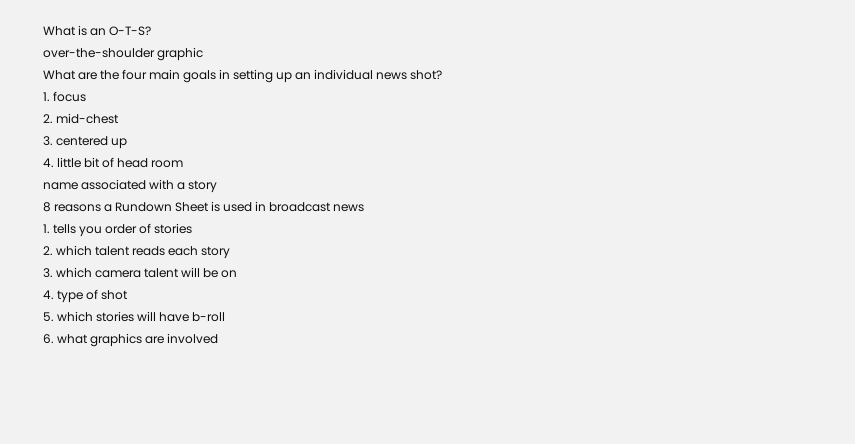What is an O-T-S?
over-the-shoulder graphic
What are the four main goals in setting up an individual news shot?
1. focus
2. mid-chest
3. centered up
4. little bit of head room
name associated with a story
8 reasons a Rundown Sheet is used in broadcast news
1. tells you order of stories
2. which talent reads each story
3. which camera talent will be on
4. type of shot
5. which stories will have b-roll
6. what graphics are involved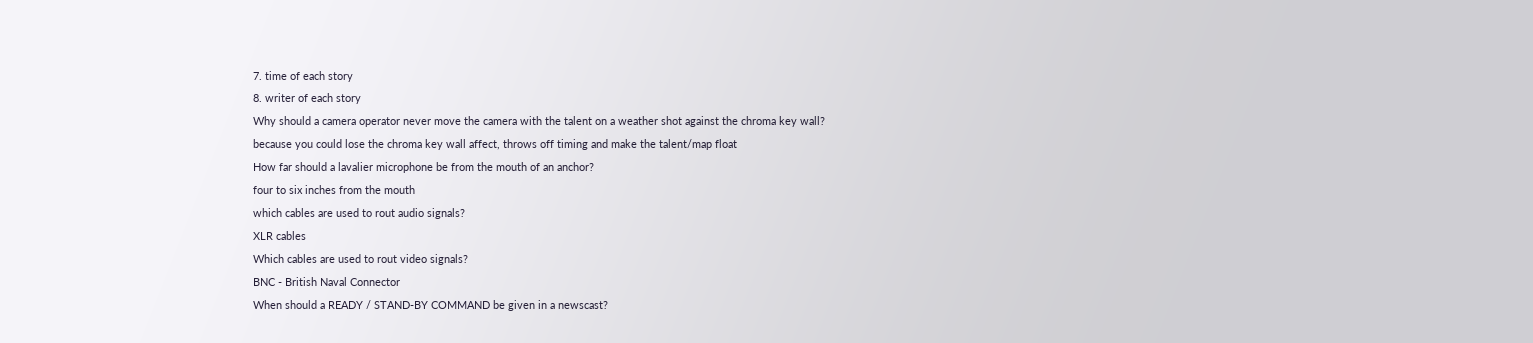7. time of each story
8. writer of each story
Why should a camera operator never move the camera with the talent on a weather shot against the chroma key wall?
because you could lose the chroma key wall affect, throws off timing and make the talent/map float
How far should a lavalier microphone be from the mouth of an anchor?
four to six inches from the mouth
which cables are used to rout audio signals?
XLR cables
Which cables are used to rout video signals?
BNC - British Naval Connector
When should a READY / STAND-BY COMMAND be given in a newscast?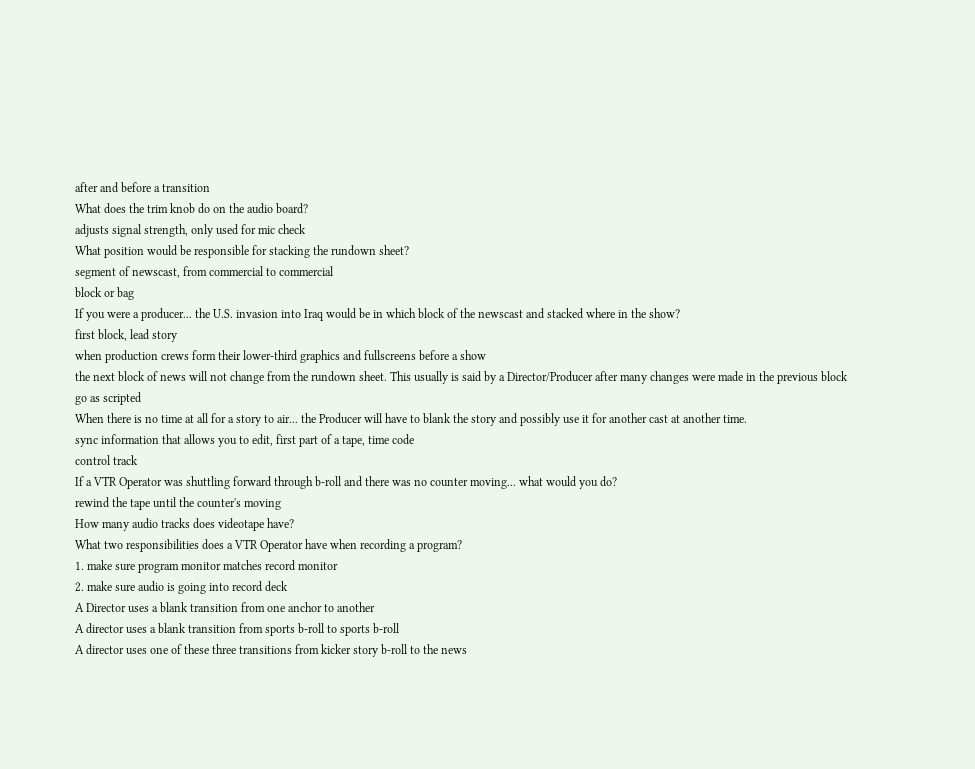after and before a transition
What does the trim knob do on the audio board?
adjusts signal strength, only used for mic check
What position would be responsible for stacking the rundown sheet?
segment of newscast, from commercial to commercial
block or bag
If you were a producer... the U.S. invasion into Iraq would be in which block of the newscast and stacked where in the show?
first block, lead story
when production crews form their lower-third graphics and fullscreens before a show
the next block of news will not change from the rundown sheet. This usually is said by a Director/Producer after many changes were made in the previous block
go as scripted
When there is no time at all for a story to air... the Producer will have to blank the story and possibly use it for another cast at another time.
sync information that allows you to edit, first part of a tape, time code
control track
If a VTR Operator was shuttling forward through b-roll and there was no counter moving... what would you do?
rewind the tape until the counter's moving
How many audio tracks does videotape have?
What two responsibilities does a VTR Operator have when recording a program?
1. make sure program monitor matches record monitor
2. make sure audio is going into record deck
A Director uses a blank transition from one anchor to another
A director uses a blank transition from sports b-roll to sports b-roll
A director uses one of these three transitions from kicker story b-roll to the news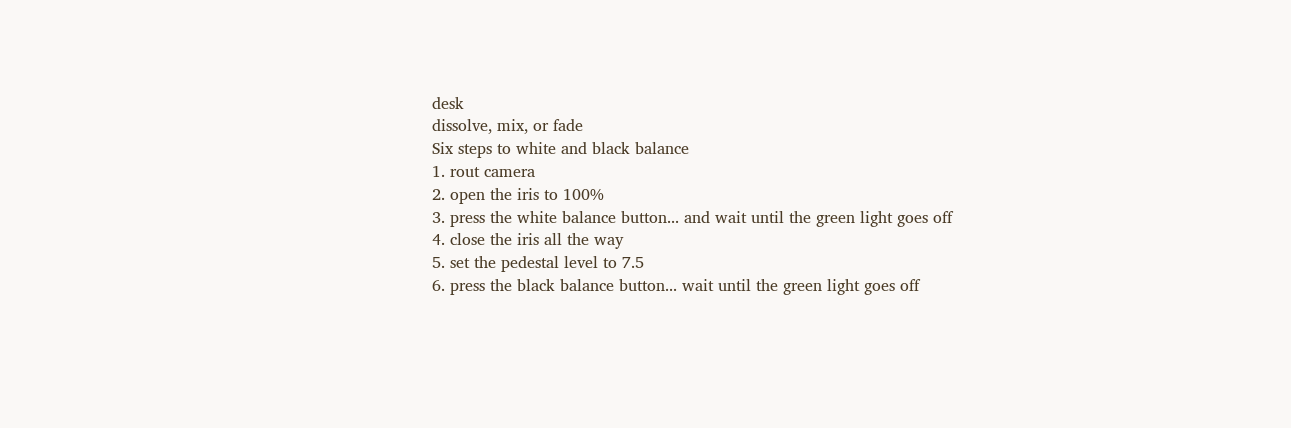desk
dissolve, mix, or fade
Six steps to white and black balance
1. rout camera
2. open the iris to 100%
3. press the white balance button... and wait until the green light goes off
4. close the iris all the way
5. set the pedestal level to 7.5
6. press the black balance button... wait until the green light goes off